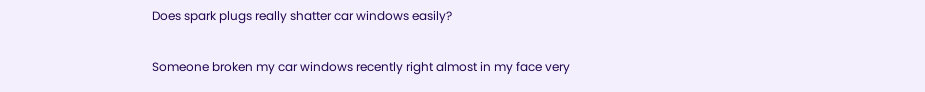Does spark plugs really shatter car windows easily?

Someone broken my car windows recently right almost in my face very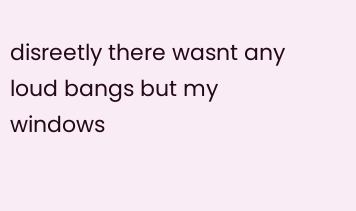disreetly there wasnt any loud bangs but my windows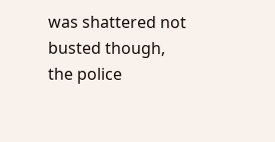was shattered not busted though, the police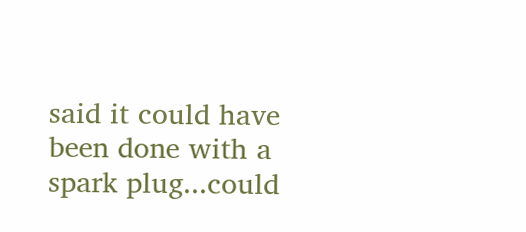said it could have been done with a spark plug...could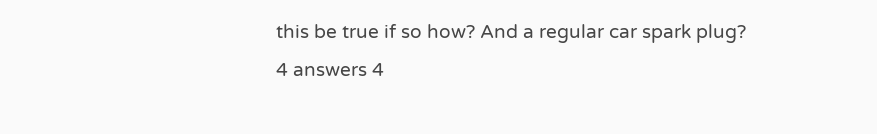this be true if so how? And a regular car spark plug?
4 answers 4